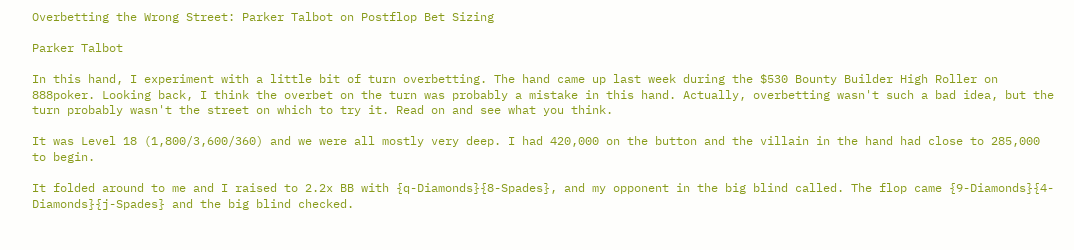Overbetting the Wrong Street: Parker Talbot on Postflop Bet Sizing

Parker Talbot

In this hand, I experiment with a little bit of turn overbetting. The hand came up last week during the $530 Bounty Builder High Roller on 888poker. Looking back, I think the overbet on the turn was probably a mistake in this hand. Actually, overbetting wasn't such a bad idea, but the turn probably wasn't the street on which to try it. Read on and see what you think.

It was Level 18 (1,800/3,600/360) and we were all mostly very deep. I had 420,000 on the button and the villain in the hand had close to 285,000 to begin.

It folded around to me and I raised to 2.2x BB with {q-Diamonds}{8-Spades}, and my opponent in the big blind called. The flop came {9-Diamonds}{4-Diamonds}{j-Spades} and the big blind checked.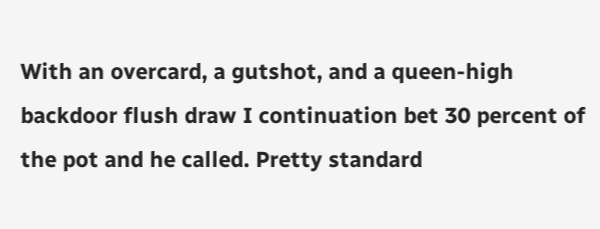With an overcard, a gutshot, and a queen-high backdoor flush draw I continuation bet 30 percent of the pot and he called. Pretty standard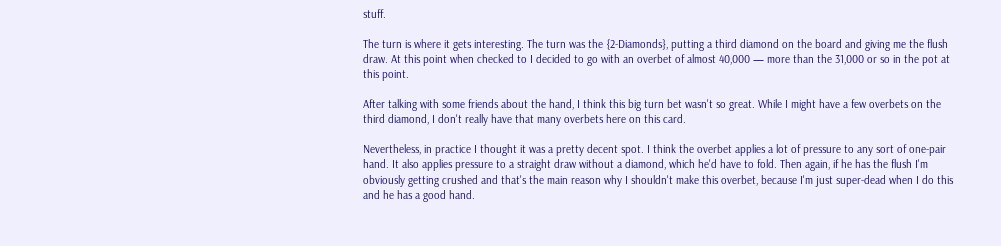stuff.

The turn is where it gets interesting. The turn was the {2-Diamonds}, putting a third diamond on the board and giving me the flush draw. At this point when checked to I decided to go with an overbet of almost 40,000 — more than the 31,000 or so in the pot at this point.

After talking with some friends about the hand, I think this big turn bet wasn't so great. While I might have a few overbets on the third diamond, I don't really have that many overbets here on this card.

Nevertheless, in practice I thought it was a pretty decent spot. I think the overbet applies a lot of pressure to any sort of one-pair hand. It also applies pressure to a straight draw without a diamond, which he'd have to fold. Then again, if he has the flush I'm obviously getting crushed and that's the main reason why I shouldn't make this overbet, because I'm just super-dead when I do this and he has a good hand.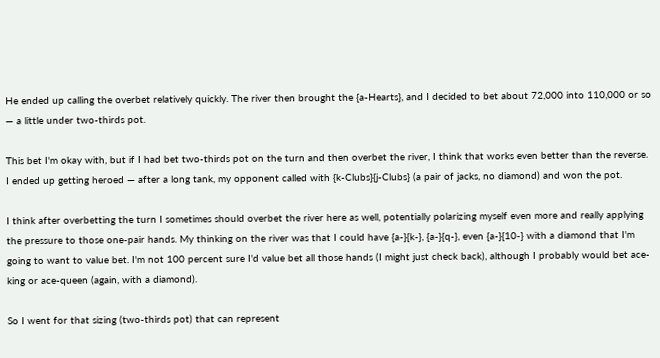He ended up calling the overbet relatively quickly. The river then brought the {a-Hearts}, and I decided to bet about 72,000 into 110,000 or so — a little under two-thirds pot.

This bet I'm okay with, but if I had bet two-thirds pot on the turn and then overbet the river, I think that works even better than the reverse. I ended up getting heroed — after a long tank, my opponent called with {k-Clubs}{j-Clubs} (a pair of jacks, no diamond) and won the pot.

I think after overbetting the turn I sometimes should overbet the river here as well, potentially polarizing myself even more and really applying the pressure to those one-pair hands. My thinking on the river was that I could have {a-}{k-}, {a-}{q-}, even {a-}{10-} with a diamond that I'm going to want to value bet. I'm not 100 percent sure I'd value bet all those hands (I might just check back), although I probably would bet ace-king or ace-queen (again, with a diamond).

So I went for that sizing (two-thirds pot) that can represent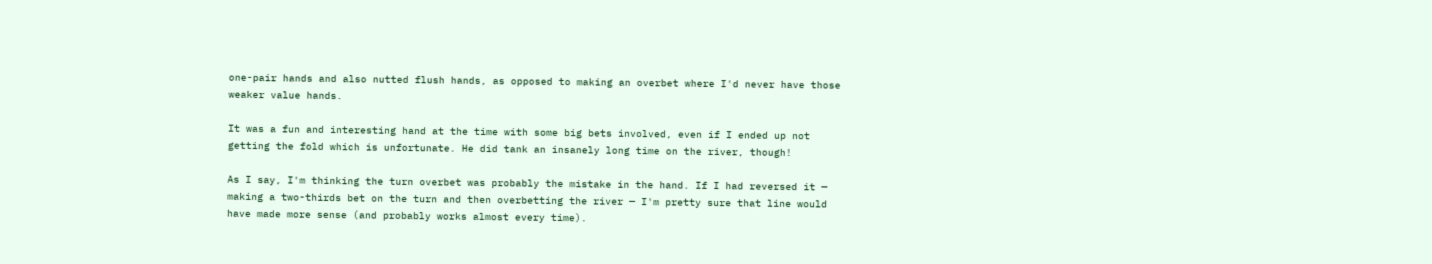one-pair hands and also nutted flush hands, as opposed to making an overbet where I'd never have those weaker value hands.

It was a fun and interesting hand at the time with some big bets involved, even if I ended up not getting the fold which is unfortunate. He did tank an insanely long time on the river, though!

As I say, I'm thinking the turn overbet was probably the mistake in the hand. If I had reversed it — making a two-thirds bet on the turn and then overbetting the river — I'm pretty sure that line would have made more sense (and probably works almost every time).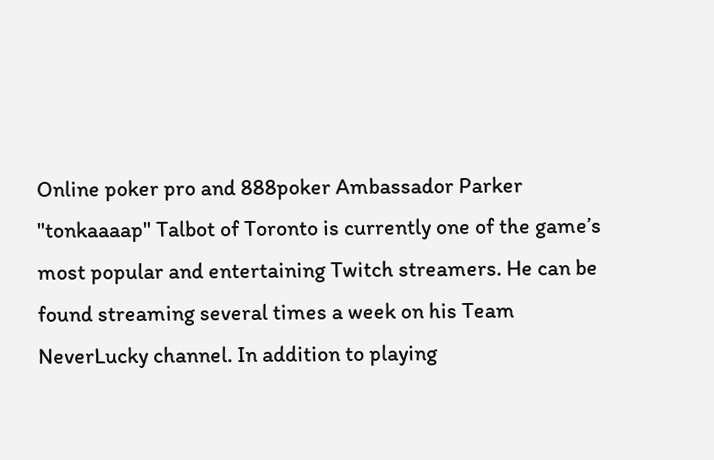Online poker pro and 888poker Ambassador Parker "tonkaaaap" Talbot of Toronto is currently one of the game’s most popular and entertaining Twitch streamers. He can be found streaming several times a week on his Team NeverLucky channel. In addition to playing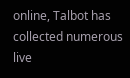online, Talbot has collected numerous live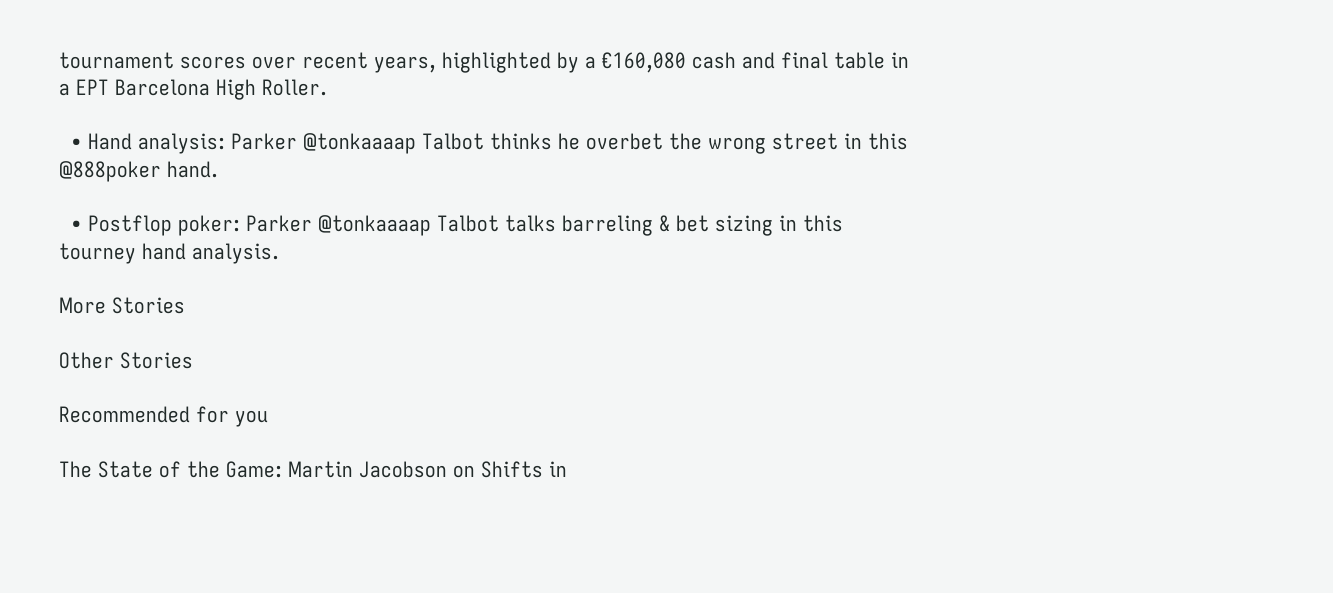tournament scores over recent years, highlighted by a €160,080 cash and final table in a EPT Barcelona High Roller.

  • Hand analysis: Parker @tonkaaaap Talbot thinks he overbet the wrong street in this @888poker hand.

  • Postflop poker: Parker @tonkaaaap Talbot talks barreling & bet sizing in this tourney hand analysis.

More Stories

Other Stories

Recommended for you

The State of the Game: Martin Jacobson on Shifts in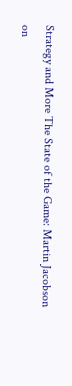Strategy and More The State of the Game: Martin Jacobson on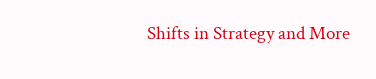Shifts in Strategy and More